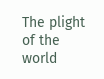The plight of the world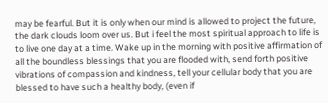may be fearful. But it is only when our mind is allowed to project the future, the dark clouds loom over us. But i feel the most spiritual approach to life is to live one day at a time. Wake up in the morning with positive affirmation of all the boundless blessings that you are flooded with, send forth positive vibrations of compassion and kindness, tell your cellular body that you are blessed to have such a healthy body, (even if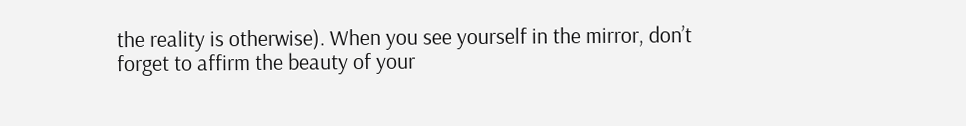the reality is otherwise). When you see yourself in the mirror, don’t forget to affirm the beauty of your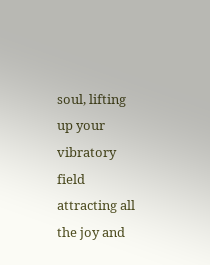soul, lifting up your vibratory field attracting all the joy and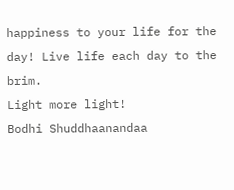happiness to your life for the day! Live life each day to the brim.
Light more light!
Bodhi Shuddhaanandaa